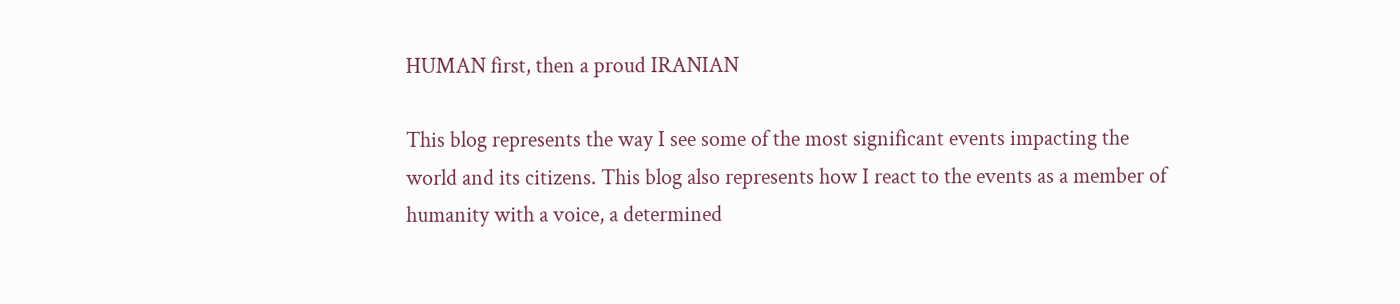HUMAN first, then a proud IRANIAN

This blog represents the way I see some of the most significant events impacting the world and its citizens. This blog also represents how I react to the events as a member of humanity with a voice, a determined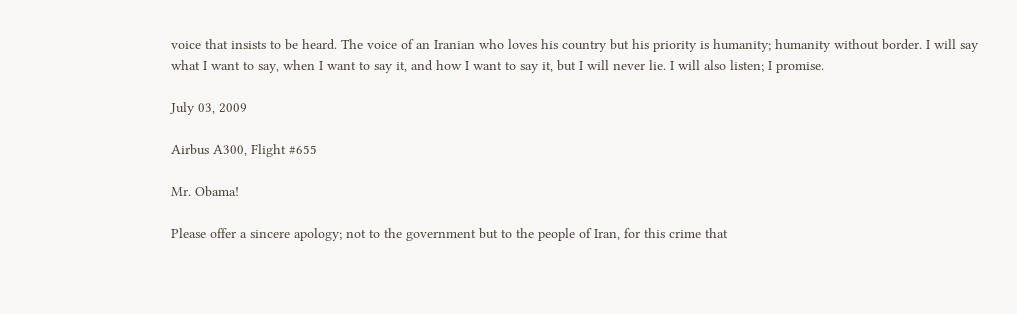voice that insists to be heard. The voice of an Iranian who loves his country but his priority is humanity; humanity without border. I will say what I want to say, when I want to say it, and how I want to say it, but I will never lie. I will also listen; I promise.

July 03, 2009

Airbus A300, Flight #655

Mr. Obama!

Please offer a sincere apology; not to the government but to the people of Iran, for this crime that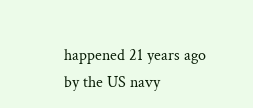happened 21 years ago by the US navy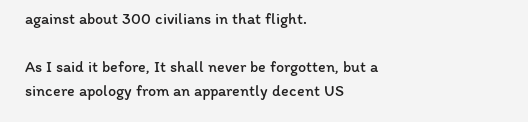against about 300 civilians in that flight.

As I said it before, It shall never be forgotten, but a sincere apology from an apparently decent US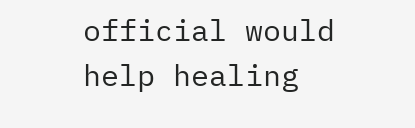official would help healing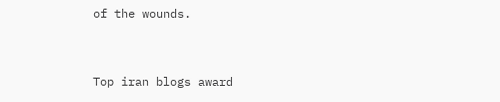of the wounds.


Top iran blogs award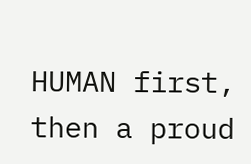HUMAN first, then a proud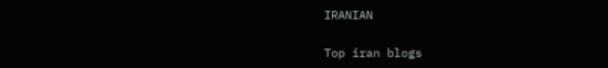IRANIAN

Top iran blogs